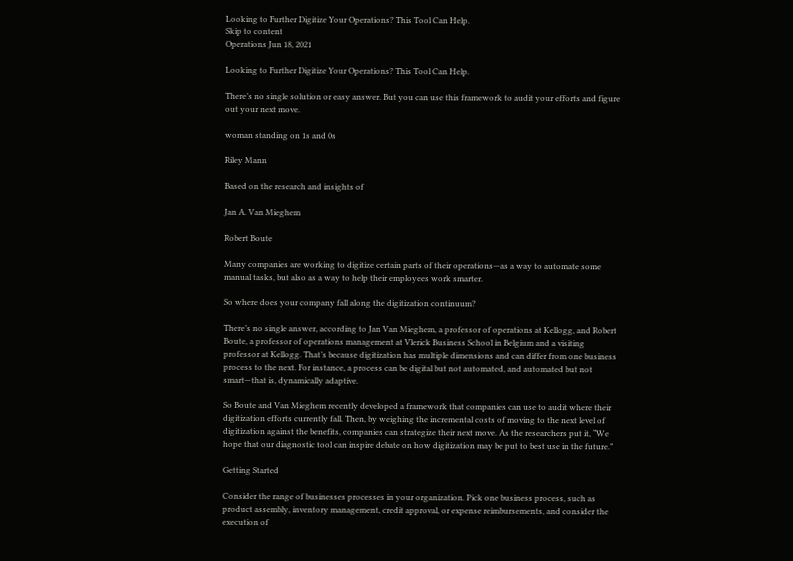Looking to Further Digitize Your Operations? This Tool Can Help.
Skip to content
Operations Jun 18, 2021

Looking to Further Digitize Your Operations? This Tool Can Help.

There’s no single solution or easy answer. But you can use this framework to audit your efforts and figure out your next move.

woman standing on 1s and 0s

Riley Mann

Based on the research and insights of

Jan A. Van Mieghem

Robert Boute

Many companies are working to digitize certain parts of their operations—as a way to automate some manual tasks, but also as a way to help their employees work smarter.

So where does your company fall along the digitization continuum?

There’s no single answer, according to Jan Van Mieghem, a professor of operations at Kellogg, and Robert Boute, a professor of operations management at Vlerick Business School in Belgium and a visiting professor at Kellogg. That’s because digitization has multiple dimensions and can differ from one business process to the next. For instance, a process can be digital but not automated, and automated but not smart—that is, dynamically adaptive.

So Boute and Van Mieghem recently developed a framework that companies can use to audit where their digitization efforts currently fall. Then, by weighing the incremental costs of moving to the next level of digitization against the benefits, companies can strategize their next move. As the researchers put it, “We hope that our diagnostic tool can inspire debate on how digitization may be put to best use in the future.”

Getting Started

Consider the range of businesses processes in your organization. Pick one business process, such as product assembly, inventory management, credit approval, or expense reimbursements, and consider the execution of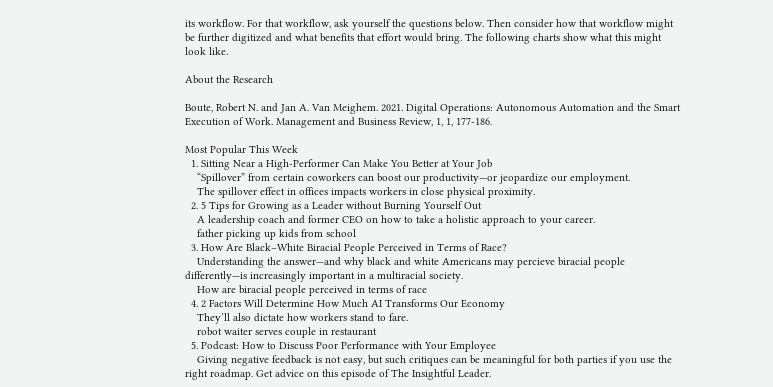its workflow. For that workflow, ask yourself the questions below. Then consider how that workflow might be further digitized and what benefits that effort would bring. The following charts show what this might look like.

About the Research

Boute, Robert N. and Jan A. Van Meighem. 2021. Digital Operations: Autonomous Automation and the Smart Execution of Work. Management and Business Review, 1, 1, 177-186.

Most Popular This Week
  1. Sitting Near a High-Performer Can Make You Better at Your Job
    “Spillover” from certain coworkers can boost our productivity—or jeopardize our employment.
    The spillover effect in offices impacts workers in close physical proximity.
  2. 5 Tips for Growing as a Leader without Burning Yourself Out
    A leadership coach and former CEO on how to take a holistic approach to your career.
    father picking up kids from school
  3. How Are Black–White Biracial People Perceived in Terms of Race?
    Understanding the answer—and why black and white Americans may percieve biracial people differently—is increasingly important in a multiracial society.
    How are biracial people perceived in terms of race
  4. 2 Factors Will Determine How Much AI Transforms Our Economy
    They’ll also dictate how workers stand to fare.
    robot waiter serves couple in restaurant
  5. Podcast: How to Discuss Poor Performance with Your Employee
    Giving negative feedback is not easy, but such critiques can be meaningful for both parties if you use the right roadmap. Get advice on this episode of The Insightful Leader.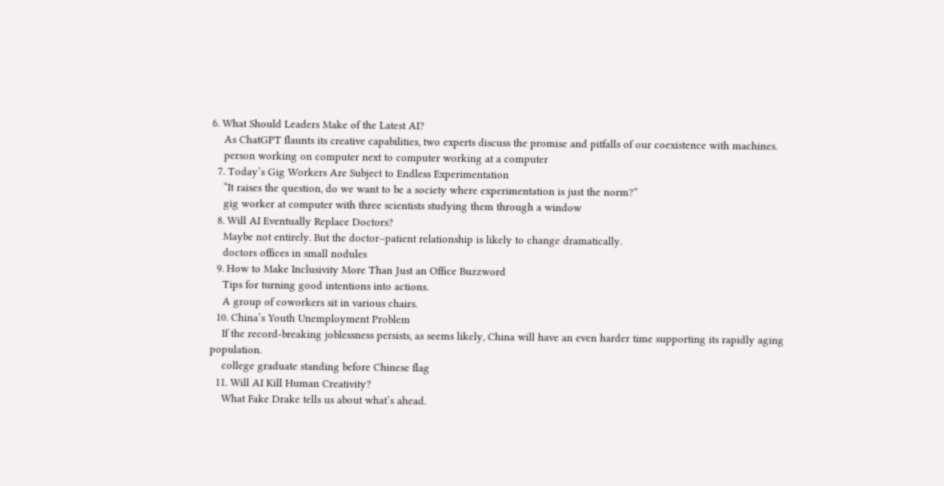6. What Should Leaders Make of the Latest AI?
    As ChatGPT flaunts its creative capabilities, two experts discuss the promise and pitfalls of our coexistence with machines.
    person working on computer next to computer working at a computer
  7. Today’s Gig Workers Are Subject to Endless Experimentation
    “It raises the question, do we want to be a society where experimentation is just the norm?”
    gig worker at computer with three scientists studying them through a window
  8. Will AI Eventually Replace Doctors?
    Maybe not entirely. But the doctor–patient relationship is likely to change dramatically.
    doctors offices in small nodules
  9. How to Make Inclusivity More Than Just an Office Buzzword
    Tips for turning good intentions into actions.
    A group of coworkers sit in various chairs.
  10. China’s Youth Unemployment Problem
    If the record-breaking joblessness persists, as seems likely, China will have an even harder time supporting its rapidly aging population.
    college graduate standing before Chinese flag
  11. Will AI Kill Human Creativity?
    What Fake Drake tells us about what’s ahead.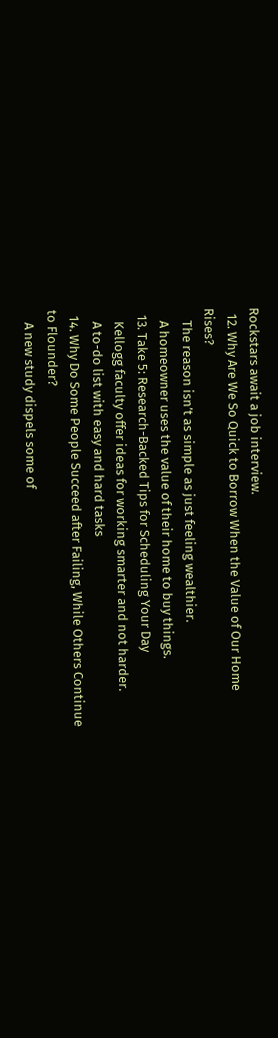Rockstars await a job interview.
  12. Why Are We So Quick to Borrow When the Value of Our Home Rises?
    The reason isn’t as simple as just feeling wealthier.
    A homeowner uses the value of their home to buy things.
  13. Take 5: Research-Backed Tips for Scheduling Your Day
    Kellogg faculty offer ideas for working smarter and not harder.
    A to-do list with easy and hard tasks
  14. Why Do Some People Succeed after Failing, While Others Continue to Flounder?
    A new study dispels some of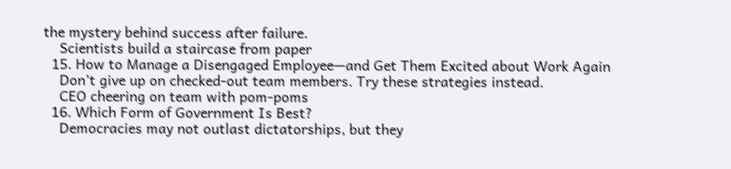the mystery behind success after failure.
    Scientists build a staircase from paper
  15. How to Manage a Disengaged Employee—and Get Them Excited about Work Again
    Don’t give up on checked-out team members. Try these strategies instead.
    CEO cheering on team with pom-poms
  16. Which Form of Government Is Best?
    Democracies may not outlast dictatorships, but they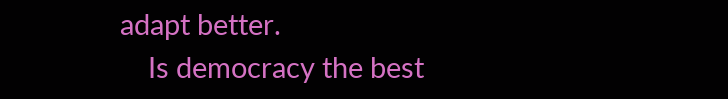adapt better.
    Is democracy the best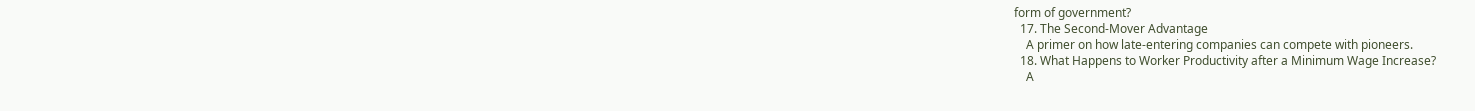form of government?
  17. The Second-Mover Advantage
    A primer on how late-entering companies can compete with pioneers.
  18. What Happens to Worker Productivity after a Minimum Wage Increase?
    A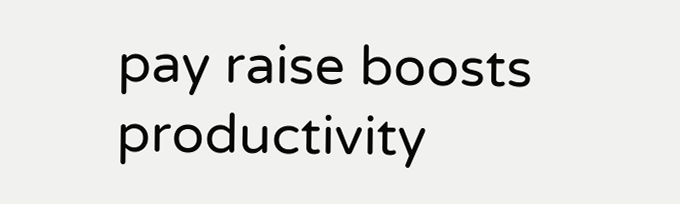pay raise boosts productivity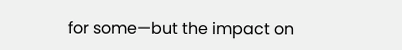for some—but the impact on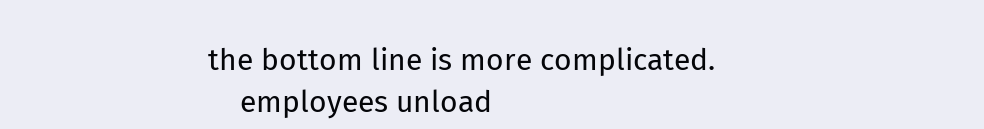the bottom line is more complicated.
    employees unload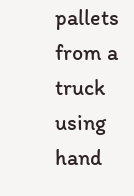pallets from a truck using hand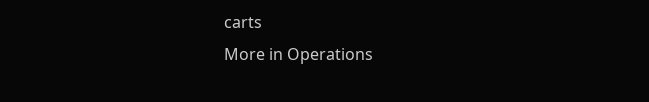carts
More in Operations